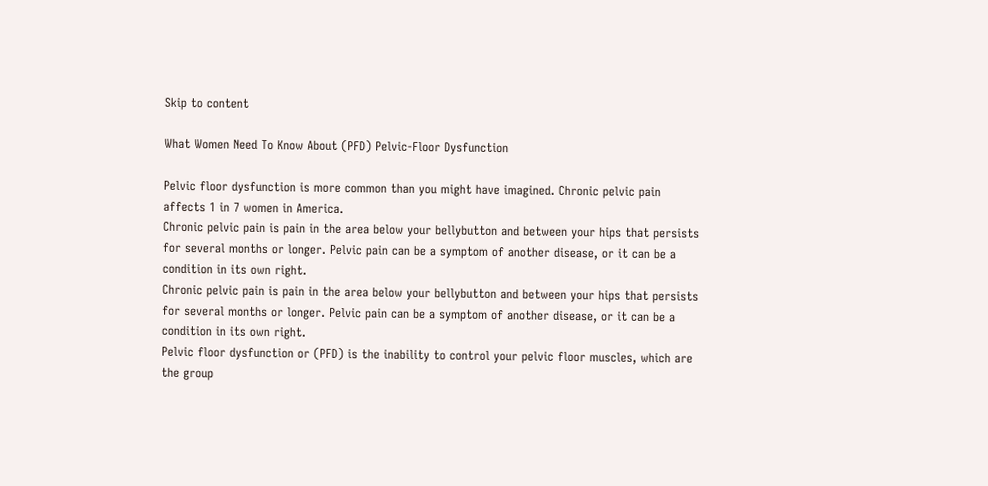Skip to content

What Women Need To Know About (PFD) Pelvic-Floor Dysfunction

Pelvic floor dysfunction is more common than you might have imagined. Chronic pelvic pain affects 1 in 7 women in America.
Chronic pelvic pain is pain in the area below your bellybutton and between your hips that persists for several months or longer. Pelvic pain can be a symptom of another disease, or it can be a condition in its own right.
Chronic pelvic pain is pain in the area below your bellybutton and between your hips that persists for several months or longer. Pelvic pain can be a symptom of another disease, or it can be a condition in its own right.
Pelvic floor dysfunction or (PFD) is the inability to control your pelvic floor muscles, which are the group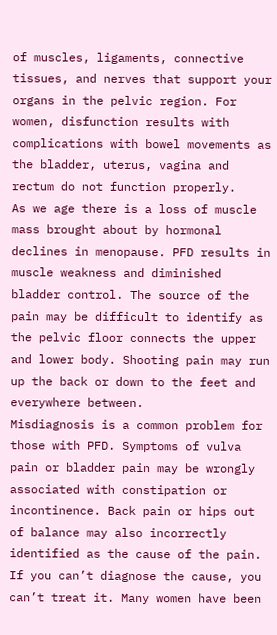of muscles, ligaments, connective tissues, and nerves that support your organs in the pelvic region. For women, disfunction results with complications with bowel movements as the bladder, uterus, vagina and rectum do not function properly.
As we age there is a loss of muscle mass brought about by hormonal declines in menopause. PFD results in muscle weakness and diminished bladder control. The source of the pain may be difficult to identify as the pelvic floor connects the upper and lower body. Shooting pain may run up the back or down to the feet and everywhere between.
Misdiagnosis is a common problem for those with PFD. Symptoms of vulva pain or bladder pain may be wrongly associated with constipation or incontinence. Back pain or hips out of balance may also incorrectly identified as the cause of the pain.
If you can’t diagnose the cause, you can’t treat it. Many women have been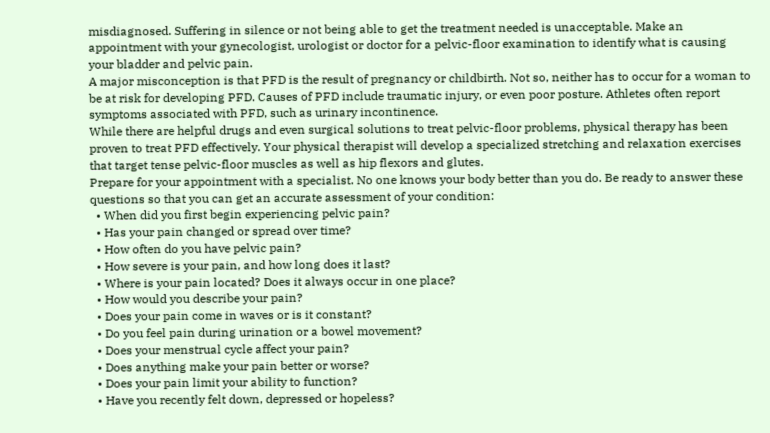misdiagnosed. Suffering in silence or not being able to get the treatment needed is unacceptable. Make an appointment with your gynecologist, urologist or doctor for a pelvic-floor examination to identify what is causing your bladder and pelvic pain.
A major misconception is that PFD is the result of pregnancy or childbirth. Not so, neither has to occur for a woman to be at risk for developing PFD. Causes of PFD include traumatic injury, or even poor posture. Athletes often report symptoms associated with PFD, such as urinary incontinence.
While there are helpful drugs and even surgical solutions to treat pelvic-floor problems, physical therapy has been proven to treat PFD effectively. Your physical therapist will develop a specialized stretching and relaxation exercises that target tense pelvic-floor muscles as well as hip flexors and glutes.
Prepare for your appointment with a specialist. No one knows your body better than you do. Be ready to answer these questions so that you can get an accurate assessment of your condition:
  • When did you first begin experiencing pelvic pain?
  • Has your pain changed or spread over time?
  • How often do you have pelvic pain?
  • How severe is your pain, and how long does it last?
  • Where is your pain located? Does it always occur in one place?
  • How would you describe your pain?
  • Does your pain come in waves or is it constant?
  • Do you feel pain during urination or a bowel movement?
  • Does your menstrual cycle affect your pain?
  • Does anything make your pain better or worse?
  • Does your pain limit your ability to function?
  • Have you recently felt down, depressed or hopeless?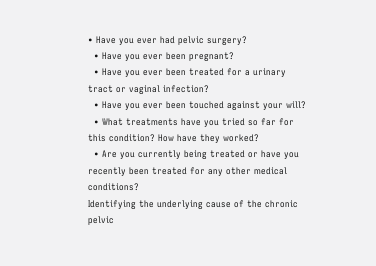• Have you ever had pelvic surgery?
  • Have you ever been pregnant?
  • Have you ever been treated for a urinary tract or vaginal infection?
  • Have you ever been touched against your will?
  • What treatments have you tried so far for this condition? How have they worked?
  • Are you currently being treated or have you recently been treated for any other medical conditions?
Identifying the underlying cause of the chronic pelvic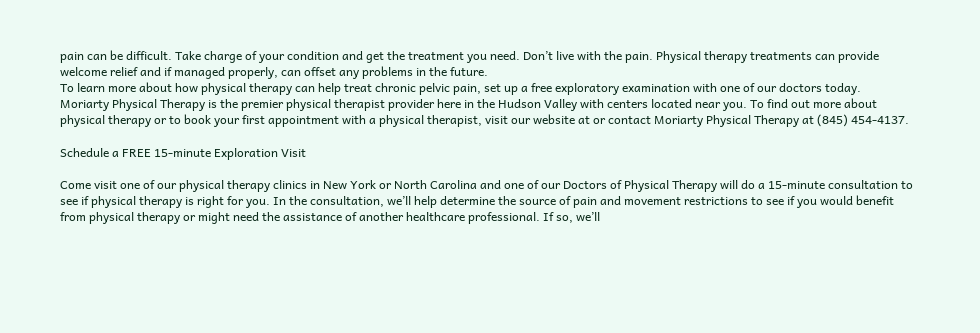pain can be difficult. Take charge of your condition and get the treatment you need. Don’t live with the pain. Physical therapy treatments can provide welcome relief and if managed properly, can offset any problems in the future.
To learn more about how physical therapy can help treat chronic pelvic pain, set up a free exploratory examination with one of our doctors today.
Moriarty Physical Therapy is the premier physical therapist provider here in the Hudson Valley with centers located near you. To find out more about physical therapy or to book your first appointment with a physical therapist, visit our website at or contact Moriarty Physical Therapy at (845) 454-4137.

Schedule a FREE 15-minute Exploration Visit

Come visit one of our physical therapy clinics in New York or North Carolina and one of our Doctors of Physical Therapy will do a 15-minute consultation to see if physical therapy is right for you. In the consultation, we’ll help determine the source of pain and movement restrictions to see if you would benefit from physical therapy or might need the assistance of another healthcare professional. If so, we’ll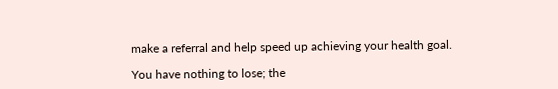make a referral and help speed up achieving your health goal.

You have nothing to lose; the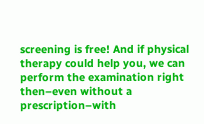screening is free! And if physical therapy could help you, we can perform the examination right then–even without a prescription–with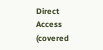Direct Access (covered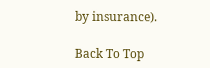by insurance).

Back To Top